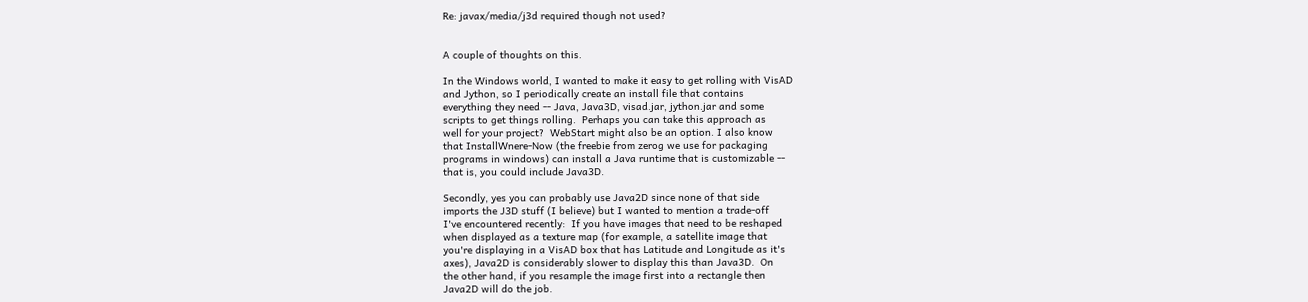Re: javax/media/j3d required though not used?


A couple of thoughts on this.

In the Windows world, I wanted to make it easy to get rolling with VisAD
and Jython, so I periodically create an install file that contains
everything they need -- Java, Java3D, visad.jar, jython.jar and some
scripts to get things rolling.  Perhaps you can take this approach as
well for your project?  WebStart might also be an option. I also know
that InstallWnere-Now (the freebie from zerog we use for packaging
programs in windows) can install a Java runtime that is customizable --
that is, you could include Java3D.

Secondly, yes you can probably use Java2D since none of that side
imports the J3D stuff (I believe) but I wanted to mention a trade-off
I've encountered recently:  If you have images that need to be reshaped
when displayed as a texture map (for example, a satellite image that
you're displaying in a VisAD box that has Latitude and Longitude as it's
axes), Java2D is considerably slower to display this than Java3D.  On
the other hand, if you resample the image first into a rectangle then
Java2D will do the job.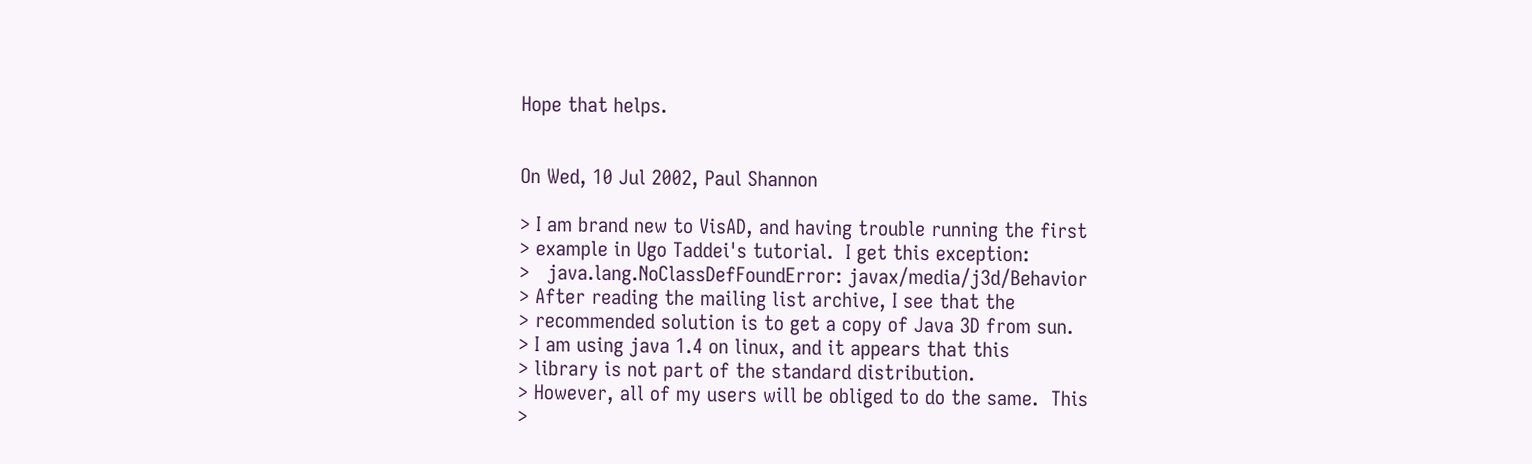Hope that helps.


On Wed, 10 Jul 2002, Paul Shannon

> I am brand new to VisAD, and having trouble running the first
> example in Ugo Taddei's tutorial.  I get this exception:
>   java.lang.NoClassDefFoundError: javax/media/j3d/Behavior
> After reading the mailing list archive, I see that the
> recommended solution is to get a copy of Java 3D from sun.
> I am using java 1.4 on linux, and it appears that this
> library is not part of the standard distribution.
> However, all of my users will be obliged to do the same.  This
>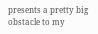presents a pretty big obstacle to my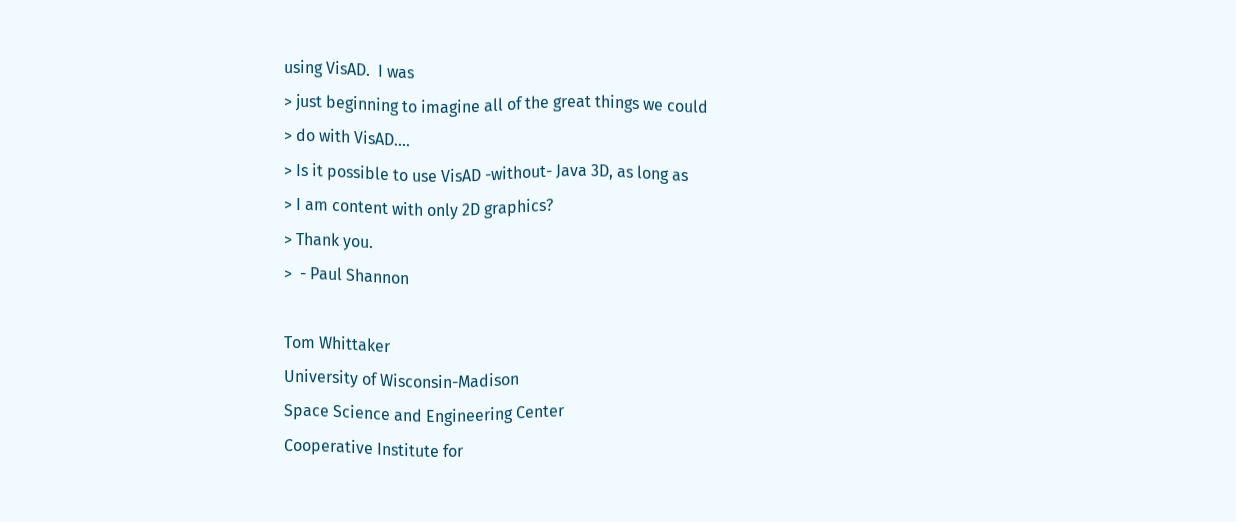using VisAD.  I was
> just beginning to imagine all of the great things we could
> do with VisAD....
> Is it possible to use VisAD -without- Java 3D, as long as
> I am content with only 2D graphics?
> Thank you.
>  - Paul Shannon

Tom Whittaker
University of Wisconsin-Madison
Space Science and Engineering Center
Cooperative Institute for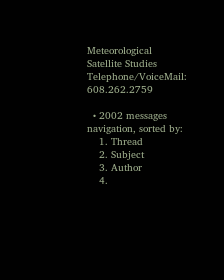Meteorological Satellite Studies
Telephone/VoiceMail:  608.262.2759

  • 2002 messages navigation, sorted by:
    1. Thread
    2. Subject
    3. Author
    4.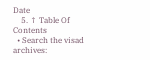Date
    5. ↑ Table Of Contents
  • Search the visad archives: